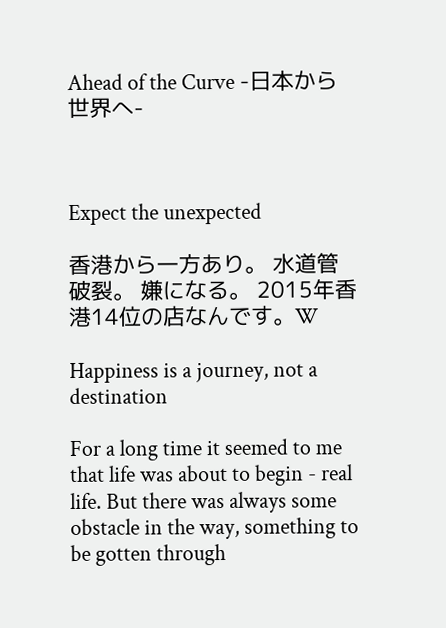Ahead of the Curve -日本から世界へ-



Expect the unexpected

香港から一方あり。 水道管破裂。 嫌になる。 2015年香港14位の店なんです。W

Happiness is a journey, not a destination

For a long time it seemed to me that life was about to begin - real life. But there was always some obstacle in the way, something to be gotten through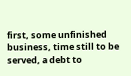first, some unfinished business, time still to be served, a debt to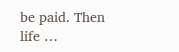be paid. Then life …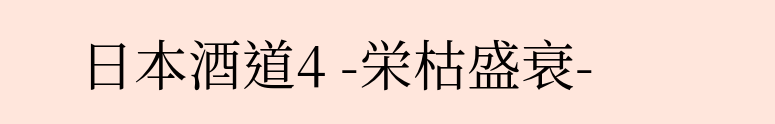日本酒道4 -栄枯盛衰-